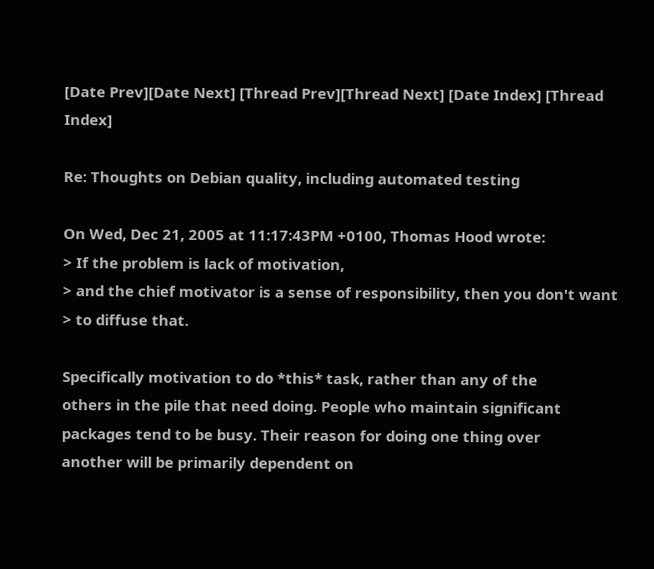[Date Prev][Date Next] [Thread Prev][Thread Next] [Date Index] [Thread Index]

Re: Thoughts on Debian quality, including automated testing

On Wed, Dec 21, 2005 at 11:17:43PM +0100, Thomas Hood wrote:
> If the problem is lack of motivation,
> and the chief motivator is a sense of responsibility, then you don't want
> to diffuse that.

Specifically motivation to do *this* task, rather than any of the
others in the pile that need doing. People who maintain significant
packages tend to be busy. Their reason for doing one thing over
another will be primarily dependent on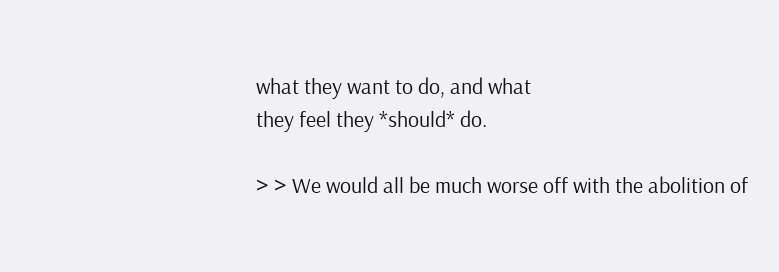what they want to do, and what
they feel they *should* do.

> > We would all be much worse off with the abolition of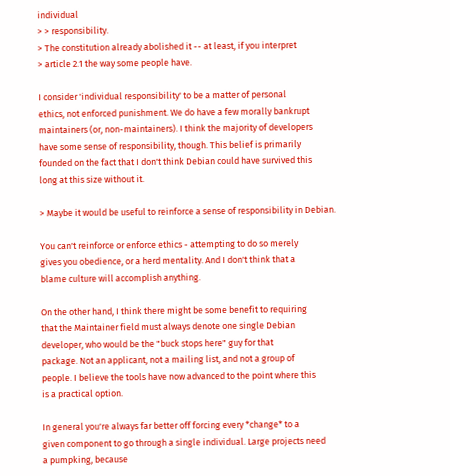individual
> > responsibility.
> The constitution already abolished it -- at least, if you interpret
> article 2.1 the way some people have.

I consider 'individual responsibility' to be a matter of personal
ethics, not enforced punishment. We do have a few morally bankrupt
maintainers (or, non-maintainers). I think the majority of developers
have some sense of responsibility, though. This belief is primarily
founded on the fact that I don't think Debian could have survived this
long at this size without it.

> Maybe it would be useful to reinforce a sense of responsibility in Debian.

You can't reinforce or enforce ethics - attempting to do so merely
gives you obedience, or a herd mentality. And I don't think that a
blame culture will accomplish anything.

On the other hand, I think there might be some benefit to requiring
that the Maintainer field must always denote one single Debian
developer, who would be the "buck stops here" guy for that
package. Not an applicant, not a mailing list, and not a group of
people. I believe the tools have now advanced to the point where this
is a practical option.

In general you're always far better off forcing every *change* to a
given component to go through a single individual. Large projects need
a pumpking, because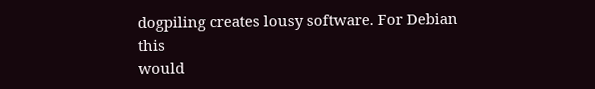dogpiling creates lousy software. For Debian this
would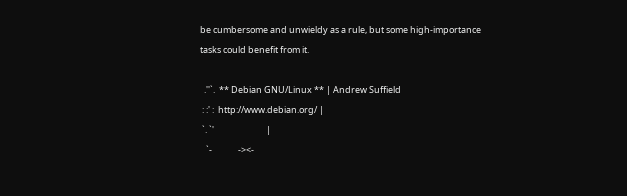be cumbersome and unwieldy as a rule, but some high-importance
tasks could benefit from it.

  .''`.  ** Debian GNU/Linux ** | Andrew Suffield
 : :' :  http://www.debian.org/ |
 `. `'                          |
   `-             -><-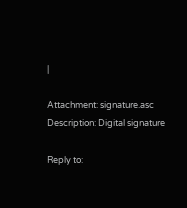|

Attachment: signature.asc
Description: Digital signature

Reply to: